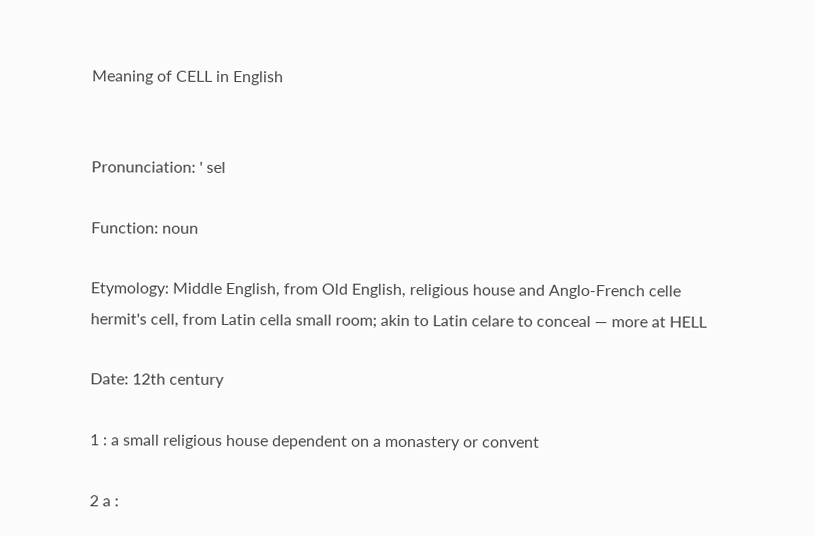Meaning of CELL in English


Pronunciation: ' sel

Function: noun

Etymology: Middle English, from Old English, religious house and Anglo-French celle hermit's cell, from Latin cella small room; akin to Latin celare to conceal ― more at HELL

Date: 12th century

1 : a small religious house dependent on a monastery or convent

2 a :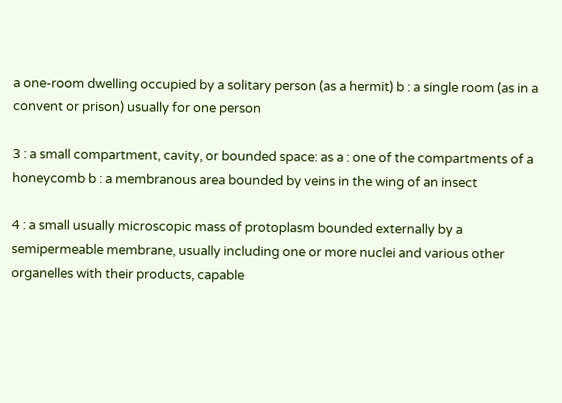a one-room dwelling occupied by a solitary person (as a hermit) b : a single room (as in a convent or prison) usually for one person

3 : a small compartment, cavity, or bounded space: as a : one of the compartments of a honeycomb b : a membranous area bounded by veins in the wing of an insect

4 : a small usually microscopic mass of protoplasm bounded externally by a semipermeable membrane, usually including one or more nuclei and various other organelles with their products, capable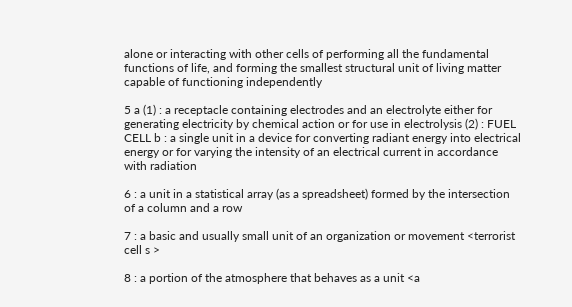alone or interacting with other cells of performing all the fundamental functions of life, and forming the smallest structural unit of living matter capable of functioning independently

5 a (1) : a receptacle containing electrodes and an electrolyte either for generating electricity by chemical action or for use in electrolysis (2) : FUEL CELL b : a single unit in a device for converting radiant energy into electrical energy or for varying the intensity of an electrical current in accordance with radiation

6 : a unit in a statistical array (as a spreadsheet) formed by the intersection of a column and a row

7 : a basic and usually small unit of an organization or movement <terrorist cell s >

8 : a portion of the atmosphere that behaves as a unit <a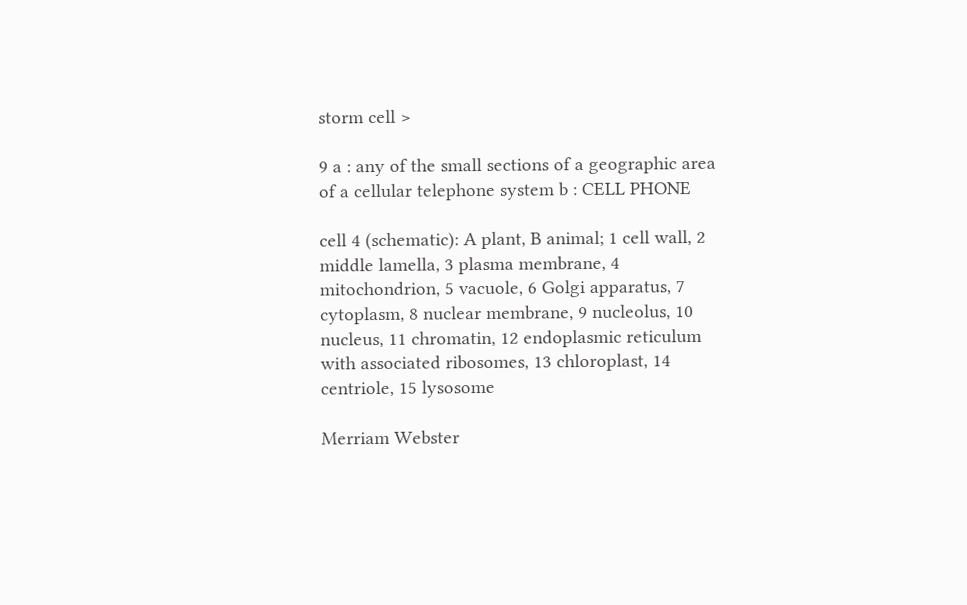storm cell >

9 a : any of the small sections of a geographic area of a cellular telephone system b : CELL PHONE

cell 4 (schematic): A plant, B animal; 1 cell wall, 2 middle lamella, 3 plasma membrane, 4 mitochondrion, 5 vacuole, 6 Golgi apparatus, 7 cytoplasm, 8 nuclear membrane, 9 nucleolus, 10 nucleus, 11 chromatin, 12 endoplasmic reticulum with associated ribosomes, 13 chloroplast, 14 centriole, 15 lysosome

Merriam Webster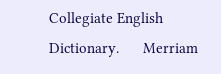Collegiate English Dictionary.      Merriam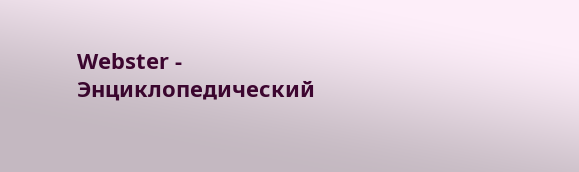Webster - Энциклопедический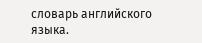словарь английского языка.